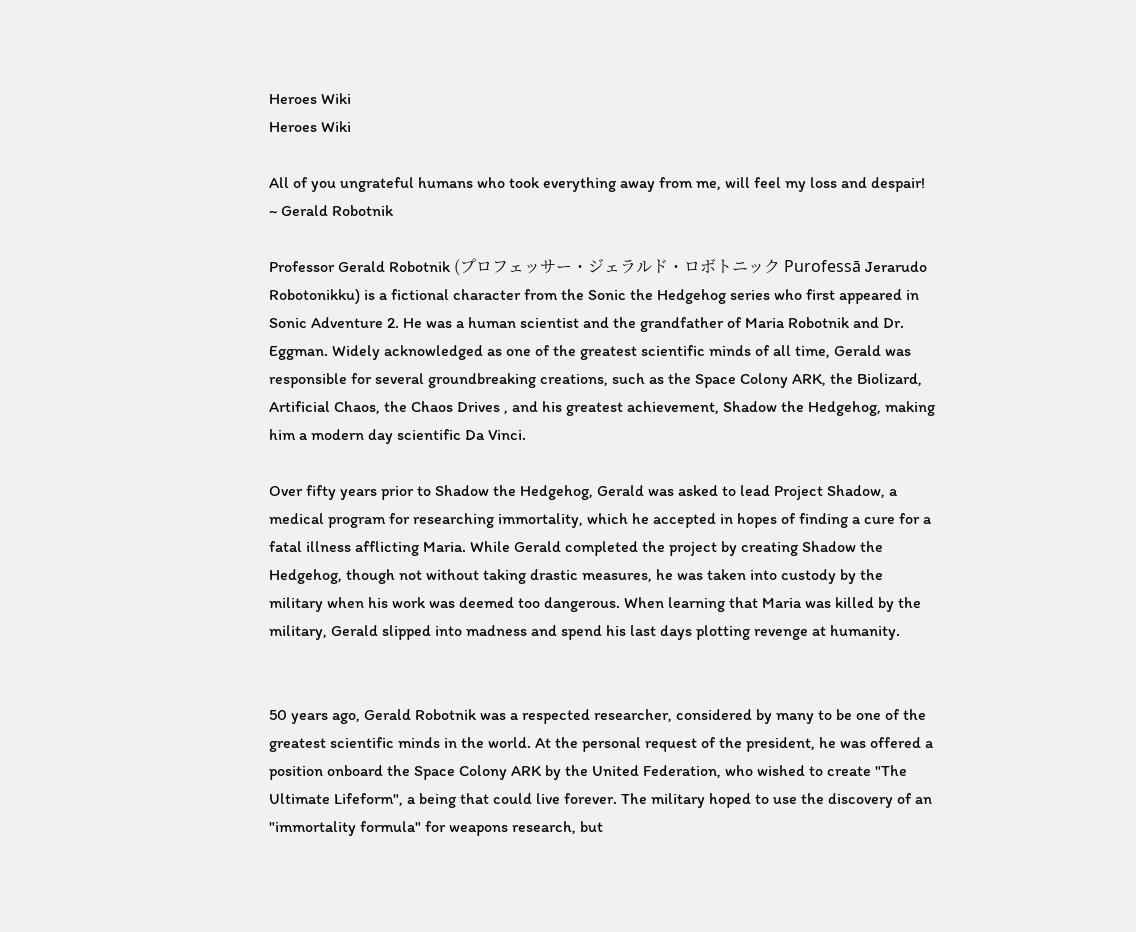Heroes Wiki
Heroes Wiki

All of you ungrateful humans who took everything away from me, will feel my loss and despair!
~ Gerald Robotnik

Professor Gerald Robotnik (プロフェッサー・ジェラルド・ロボトニック Purofessā Jerarudo Robotonikku) is a fictional character from the Sonic the Hedgehog series who first appeared in Sonic Adventure 2. He was a human scientist and the grandfather of Maria Robotnik and Dr. Eggman. Widely acknowledged as one of the greatest scientific minds of all time, Gerald was responsible for several groundbreaking creations, such as the Space Colony ARK, the Biolizard, Artificial Chaos, the Chaos Drives , and his greatest achievement, Shadow the Hedgehog, making him a modern day scientific Da Vinci.

Over fifty years prior to Shadow the Hedgehog, Gerald was asked to lead Project Shadow, a medical program for researching immortality, which he accepted in hopes of finding a cure for a fatal illness afflicting Maria. While Gerald completed the project by creating Shadow the Hedgehog, though not without taking drastic measures, he was taken into custody by the military when his work was deemed too dangerous. When learning that Maria was killed by the military, Gerald slipped into madness and spend his last days plotting revenge at humanity.


50 years ago, Gerald Robotnik was a respected researcher, considered by many to be one of the greatest scientific minds in the world. At the personal request of the president, he was offered a position onboard the Space Colony ARK by the United Federation, who wished to create "The Ultimate Lifeform", a being that could live forever. The military hoped to use the discovery of an "immortality formula" for weapons research, but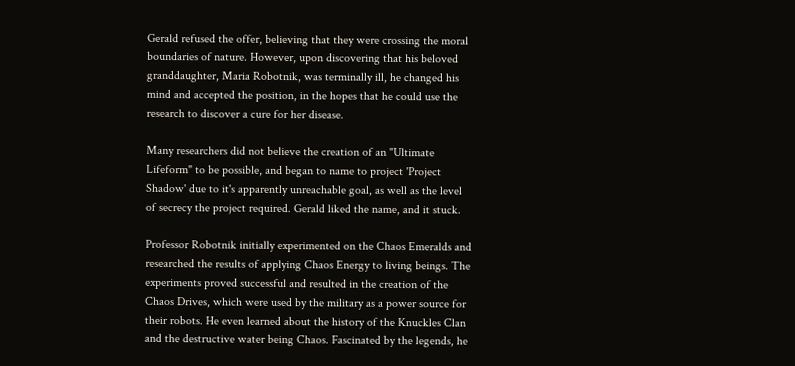Gerald refused the offer, believing that they were crossing the moral boundaries of nature. However, upon discovering that his beloved granddaughter, Maria Robotnik, was terminally ill, he changed his mind and accepted the position, in the hopes that he could use the research to discover a cure for her disease.

Many researchers did not believe the creation of an "Ultimate Lifeform" to be possible, and began to name to project 'Project Shadow' due to it's apparently unreachable goal, as well as the level of secrecy the project required. Gerald liked the name, and it stuck.

Professor Robotnik initially experimented on the Chaos Emeralds and researched the results of applying Chaos Energy to living beings. The experiments proved successful and resulted in the creation of the Chaos Drives, which were used by the military as a power source for their robots. He even learned about the history of the Knuckles Clan and the destructive water being Chaos. Fascinated by the legends, he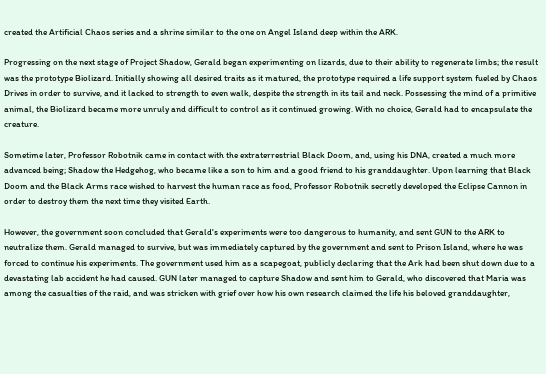created the Artificial Chaos series and a shrine similar to the one on Angel Island deep within the ARK.

Progressing on the next stage of Project Shadow, Gerald began experimenting on lizards, due to their ability to regenerate limbs; the result was the prototype Biolizard. Initially showing all desired traits as it matured, the prototype required a life support system fueled by Chaos Drives in order to survive, and it lacked to strength to even walk, despite the strength in its tail and neck. Possessing the mind of a primitive animal, the Biolizard became more unruly and difficult to control as it continued growing. With no choice, Gerald had to encapsulate the creature.

Sometime later, Professor Robotnik came in contact with the extraterrestrial Black Doom, and, using his DNA, created a much more advanced being; Shadow the Hedgehog, who became like a son to him and a good friend to his granddaughter. Upon learning that Black Doom and the Black Arms race wished to harvest the human race as food, Professor Robotnik secretly developed the Eclipse Cannon in order to destroy them the next time they visited Earth.

However, the government soon concluded that Gerald's experiments were too dangerous to humanity, and sent GUN to the ARK to neutralize them. Gerald managed to survive, but was immediately captured by the government and sent to Prison Island, where he was forced to continue his experiments. The government used him as a scapegoat, publicly declaring that the Ark had been shut down due to a devastating lab accident he had caused. GUN later managed to capture Shadow and sent him to Gerald, who discovered that Maria was among the casualties of the raid, and was stricken with grief over how his own research claimed the life his beloved granddaughter,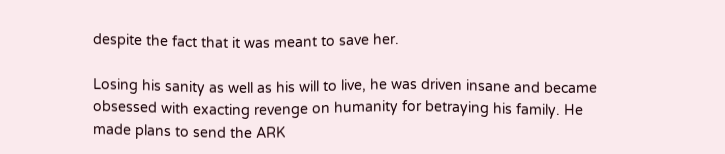despite the fact that it was meant to save her.

Losing his sanity as well as his will to live, he was driven insane and became obsessed with exacting revenge on humanity for betraying his family. He made plans to send the ARK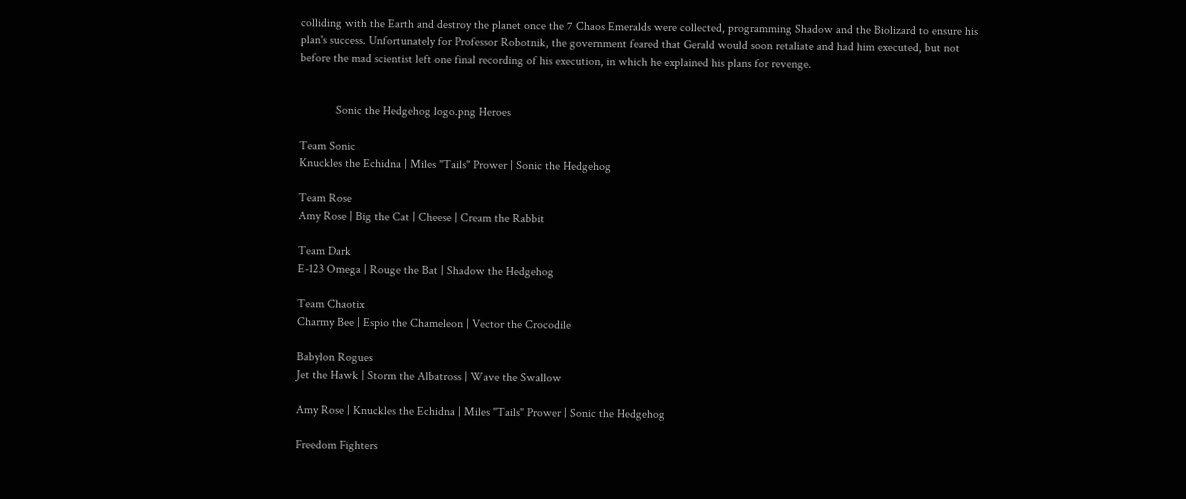colliding with the Earth and destroy the planet once the 7 Chaos Emeralds were collected, programming Shadow and the Biolizard to ensure his plan's success. Unfortunately for Professor Robotnik, the government feared that Gerald would soon retaliate and had him executed, but not before the mad scientist left one final recording of his execution, in which he explained his plans for revenge.


            Sonic the Hedgehog logo.png Heroes

Team Sonic
Knuckles the Echidna | Miles "Tails" Prower | Sonic the Hedgehog

Team Rose
Amy Rose | Big the Cat | Cheese | Cream the Rabbit

Team Dark
E-123 Omega | Rouge the Bat | Shadow the Hedgehog

Team Chaotix
Charmy Bee | Espio the Chameleon | Vector the Crocodile

Babylon Rogues
Jet the Hawk | Storm the Albatross | Wave the Swallow

Amy Rose | Knuckles the Echidna | Miles "Tails" Prower | Sonic the Hedgehog

Freedom Fighters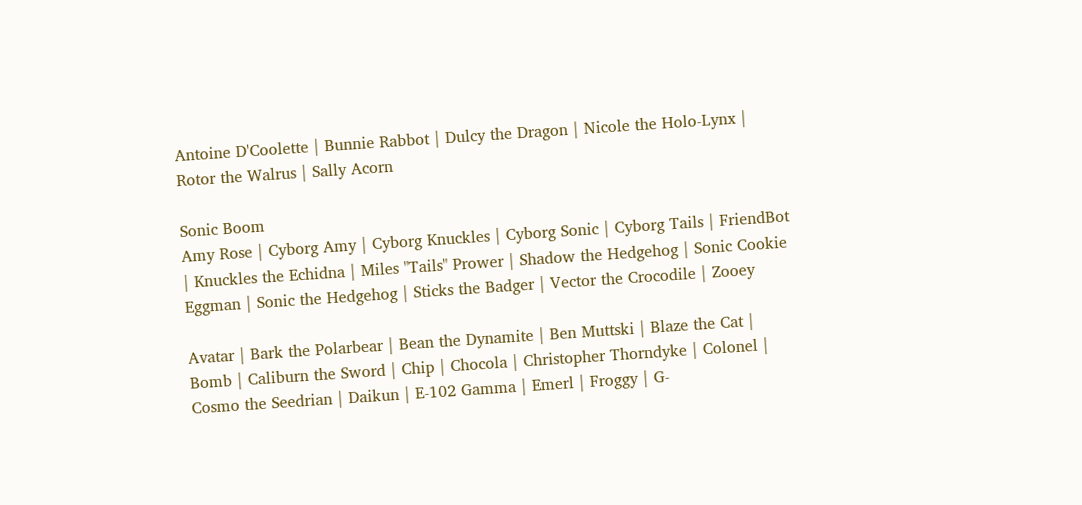Antoine D'Coolette | Bunnie Rabbot | Dulcy the Dragon | Nicole the Holo-Lynx | Rotor the Walrus | Sally Acorn

Sonic Boom
Amy Rose | Cyborg Amy | Cyborg Knuckles | Cyborg Sonic | Cyborg Tails | FriendBot | Knuckles the Echidna | Miles "Tails" Prower | Shadow the Hedgehog | Sonic Cookie Eggman | Sonic the Hedgehog | Sticks the Badger | Vector the Crocodile | Zooey

Avatar | Bark the Polarbear | Bean the Dynamite | Ben Muttski | Blaze the Cat | Bomb | Caliburn the Sword | Chip | Chocola | Christopher Thorndyke | Colonel | Cosmo the Seedrian | Daikun | E-102 Gamma | Emerl | Froggy | G-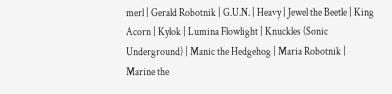merl | Gerald Robotnik | G.U.N. | Heavy | Jewel the Beetle | King Acorn | Kylok | Lumina Flowlight | Knuckles (Sonic Underground) | Manic the Hedgehog | Maria Robotnik | Marine the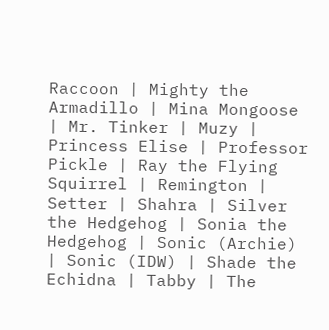Raccoon | Mighty the Armadillo | Mina Mongoose | Mr. Tinker | Muzy | Princess Elise | Professor Pickle | Ray the Flying Squirrel | Remington | Setter | Shahra | Silver the Hedgehog | Sonia the Hedgehog | Sonic (Archie) | Sonic (IDW) | Shade the Echidna | Tabby | The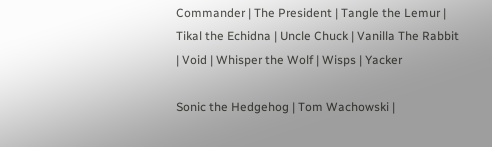Commander | The President | Tangle the Lemur | Tikal the Echidna | Uncle Chuck | Vanilla The Rabbit | Void | Whisper the Wolf | Wisps | Yacker

Sonic the Hedgehog | Tom Wachowski |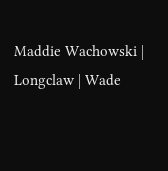Maddie Wachowski | Longclaw | Wade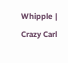Whipple | Crazy Carl